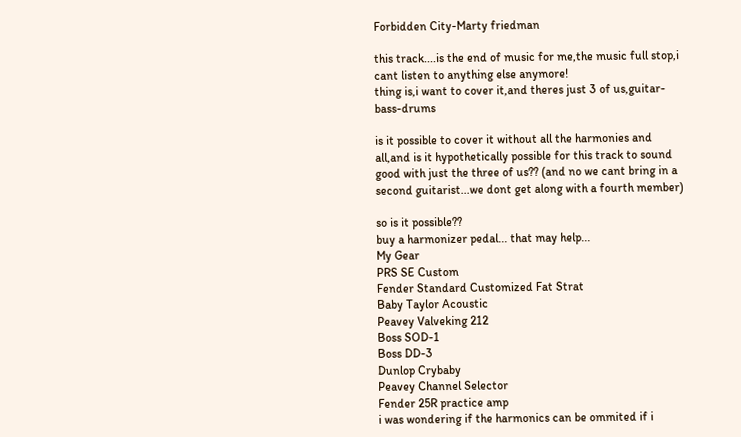Forbidden City-Marty friedman

this track....is the end of music for me,the music full stop,i cant listen to anything else anymore!
thing is,i want to cover it,and theres just 3 of us,guitar-bass-drums

is it possible to cover it without all the harmonies and all,and is it hypothetically possible for this track to sound good with just the three of us?? (and no we cant bring in a second guitarist...we dont get along with a fourth member)

so is it possible??
buy a harmonizer pedal... that may help...
My Gear
PRS SE Custom
Fender Standard Customized Fat Strat
Baby Taylor Acoustic
Peavey Valveking 212
Boss SOD-1
Boss DD-3
Dunlop Crybaby
Peavey Channel Selector
Fender 25R practice amp
i was wondering if the harmonics can be ommited if i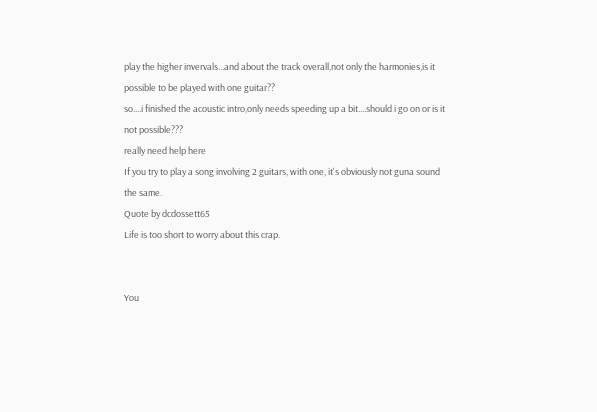play the higher invervals...and about the track overall,not only the harmonies,is it possible to be played with one guitar??
so....i finished the acoustic intro,only needs speeding up a bit....should i go on or is it not possible???
really need help here
If you try to play a song involving 2 guitars, with one, it's obviously not guna sound the same.
Quote by dcdossett65
Life is too short to worry about this crap.


You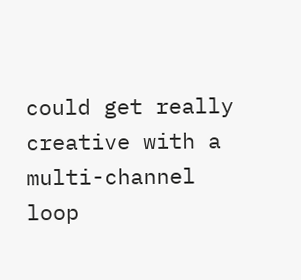could get really creative with a multi-channel loop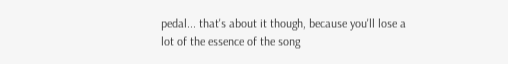pedal... that's about it though, because you'll lose a lot of the essence of the song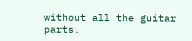without all the guitar parts.